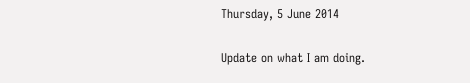Thursday, 5 June 2014

Update on what I am doing.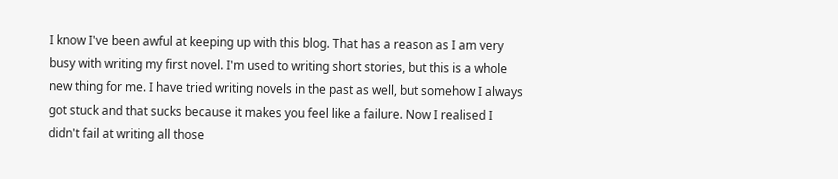I know I've been awful at keeping up with this blog. That has a reason as I am very busy with writing my first novel. I'm used to writing short stories, but this is a whole new thing for me. I have tried writing novels in the past as well, but somehow I always got stuck and that sucks because it makes you feel like a failure. Now I realised I didn't fail at writing all those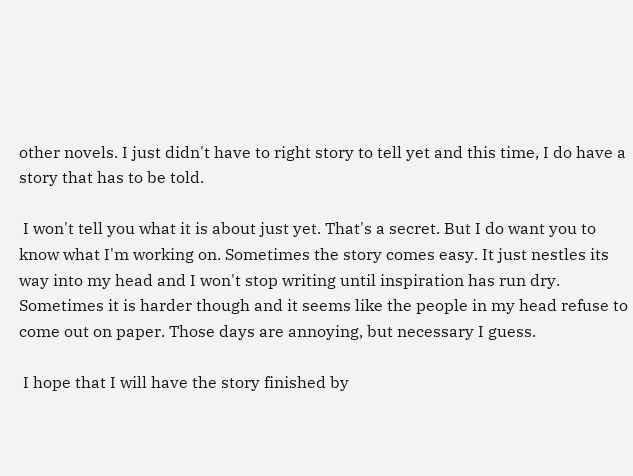other novels. I just didn't have to right story to tell yet and this time, I do have a story that has to be told.

 I won't tell you what it is about just yet. That's a secret. But I do want you to know what I'm working on. Sometimes the story comes easy. It just nestles its way into my head and I won't stop writing until inspiration has run dry. Sometimes it is harder though and it seems like the people in my head refuse to come out on paper. Those days are annoying, but necessary I guess.

 I hope that I will have the story finished by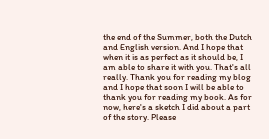the end of the Summer, both the Dutch and English version. And I hope that when it is as perfect as it should be, I am able to share it with you. That's all really. Thank you for reading my blog and I hope that soon I will be able to thank you for reading my book. As for now, here's a sketch I did about a part of the story. Please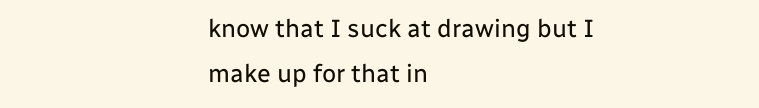know that I suck at drawing but I make up for that in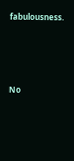fabulousness.




No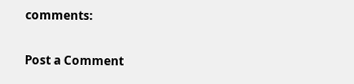comments:

Post a Comment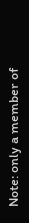Note: only a member of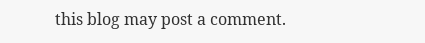this blog may post a comment.